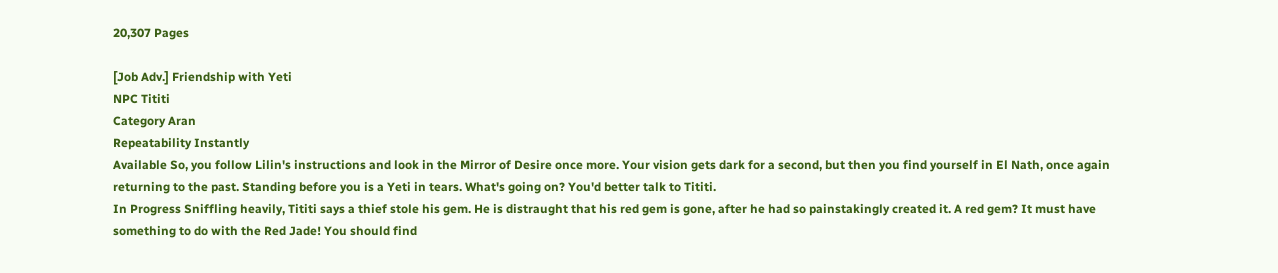20,307 Pages

[Job Adv.] Friendship with Yeti
NPC Tititi
Category Aran
Repeatability Instantly
Available So, you follow Lilin's instructions and look in the Mirror of Desire once more. Your vision gets dark for a second, but then you find yourself in El Nath, once again returning to the past. Standing before you is a Yeti in tears. What's going on? You'd better talk to Tititi.
In Progress Sniffling heavily, Tititi says a thief stole his gem. He is distraught that his red gem is gone, after he had so painstakingly created it. A red gem? It must have something to do with the Red Jade! You should find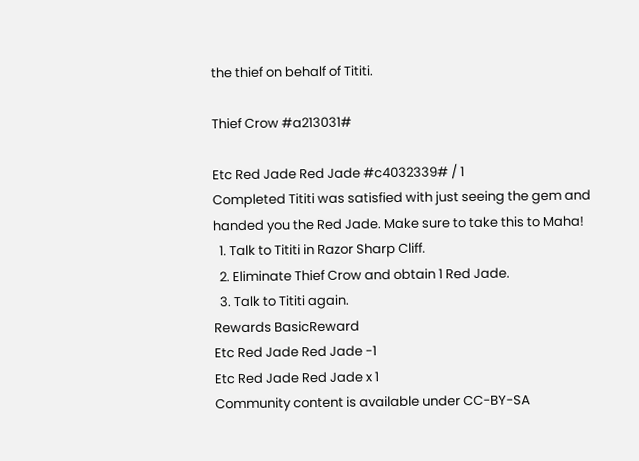the thief on behalf of Tititi.

Thief Crow #a213031#

Etc Red Jade Red Jade #c4032339# / 1
Completed Tititi was satisfied with just seeing the gem and handed you the Red Jade. Make sure to take this to Maha!
  1. Talk to Tititi in Razor Sharp Cliff.
  2. Eliminate Thief Crow and obtain 1 Red Jade.
  3. Talk to Tititi again.
Rewards BasicReward
Etc Red Jade Red Jade -1
Etc Red Jade Red Jade x 1
Community content is available under CC-BY-SA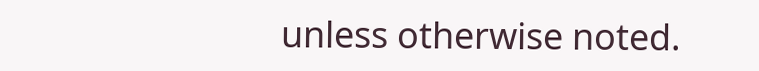unless otherwise noted.